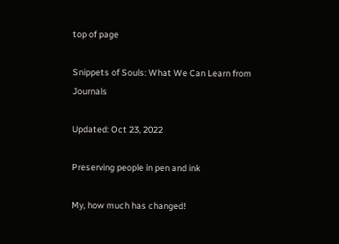top of page

Snippets of Souls: What We Can Learn from Journals

Updated: Oct 23, 2022

Preserving people in pen and ink

My, how much has changed!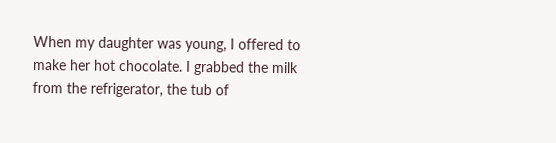When my daughter was young, I offered to make her hot chocolate. I grabbed the milk from the refrigerator, the tub of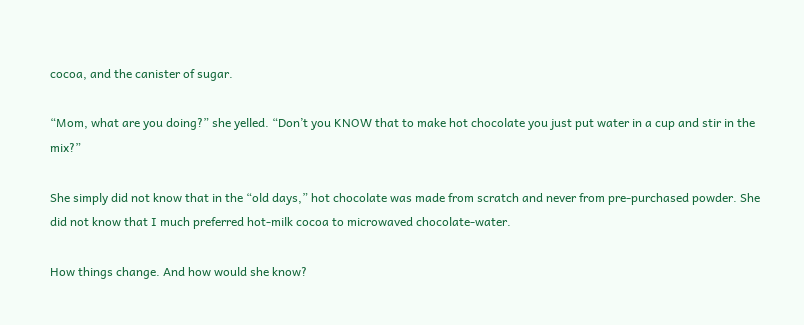cocoa, and the canister of sugar.

“Mom, what are you doing?” she yelled. “Don’t you KNOW that to make hot chocolate you just put water in a cup and stir in the mix?”

She simply did not know that in the “old days,” hot chocolate was made from scratch and never from pre-purchased powder. She did not know that I much preferred hot-milk cocoa to microwaved chocolate-water.

How things change. And how would she know?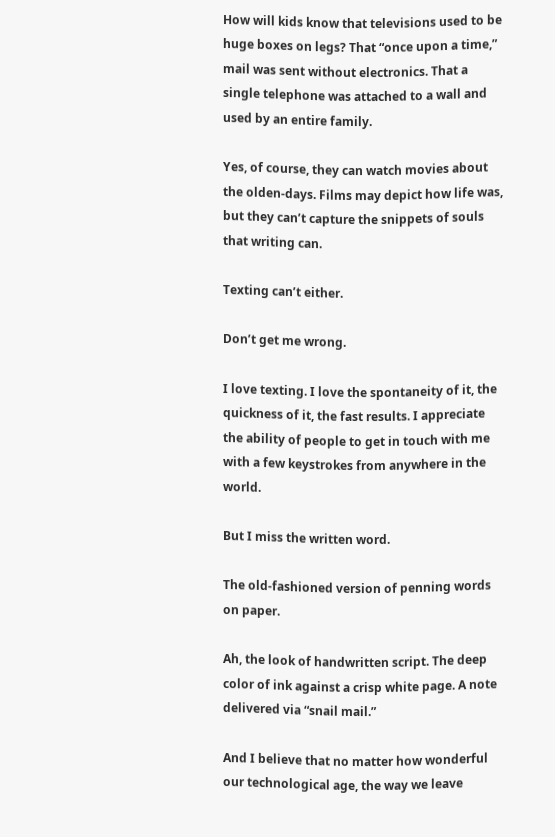How will kids know that televisions used to be huge boxes on legs? That “once upon a time,” mail was sent without electronics. That a single telephone was attached to a wall and used by an entire family.

Yes, of course, they can watch movies about the olden-days. Films may depict how life was, but they can’t capture the snippets of souls that writing can.

Texting can’t either.

Don’t get me wrong.

I love texting. I love the spontaneity of it, the quickness of it, the fast results. I appreciate the ability of people to get in touch with me with a few keystrokes from anywhere in the world.

But I miss the written word.

The old-fashioned version of penning words on paper.

Ah, the look of handwritten script. The deep color of ink against a crisp white page. A note delivered via “snail mail.”

And I believe that no matter how wonderful our technological age, the way we leave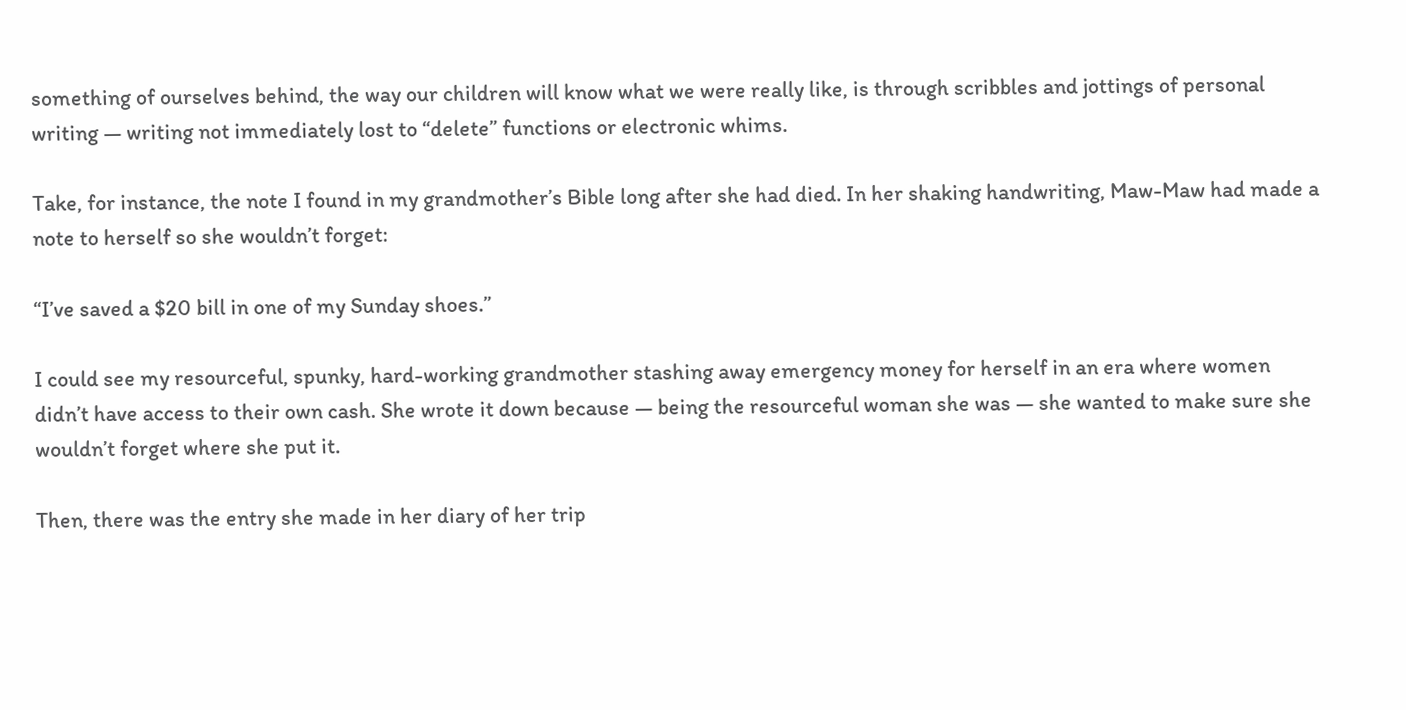something of ourselves behind, the way our children will know what we were really like, is through scribbles and jottings of personal writing — writing not immediately lost to “delete” functions or electronic whims.

Take, for instance, the note I found in my grandmother’s Bible long after she had died. In her shaking handwriting, Maw-Maw had made a note to herself so she wouldn’t forget:

“I’ve saved a $20 bill in one of my Sunday shoes.”

I could see my resourceful, spunky, hard-working grandmother stashing away emergency money for herself in an era where women didn’t have access to their own cash. She wrote it down because — being the resourceful woman she was — she wanted to make sure she wouldn’t forget where she put it.

Then, there was the entry she made in her diary of her trip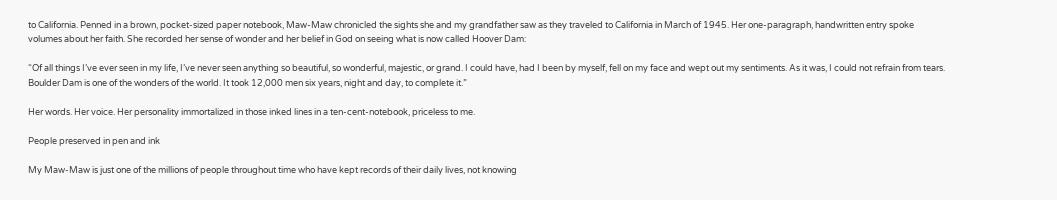to California. Penned in a brown, pocket-sized paper notebook, Maw-Maw chronicled the sights she and my grandfather saw as they traveled to California in March of 1945. Her one-paragraph, handwritten entry spoke volumes about her faith. She recorded her sense of wonder and her belief in God on seeing what is now called Hoover Dam:

“Of all things I’ve ever seen in my life, I’ve never seen anything so beautiful, so wonderful, majestic, or grand. I could have, had I been by myself, fell on my face and wept out my sentiments. As it was, I could not refrain from tears. Boulder Dam is one of the wonders of the world. It took 12,000 men six years, night and day, to complete it.”

Her words. Her voice. Her personality immortalized in those inked lines in a ten-cent-notebook, priceless to me.

People preserved in pen and ink

My Maw-Maw is just one of the millions of people throughout time who have kept records of their daily lives, not knowing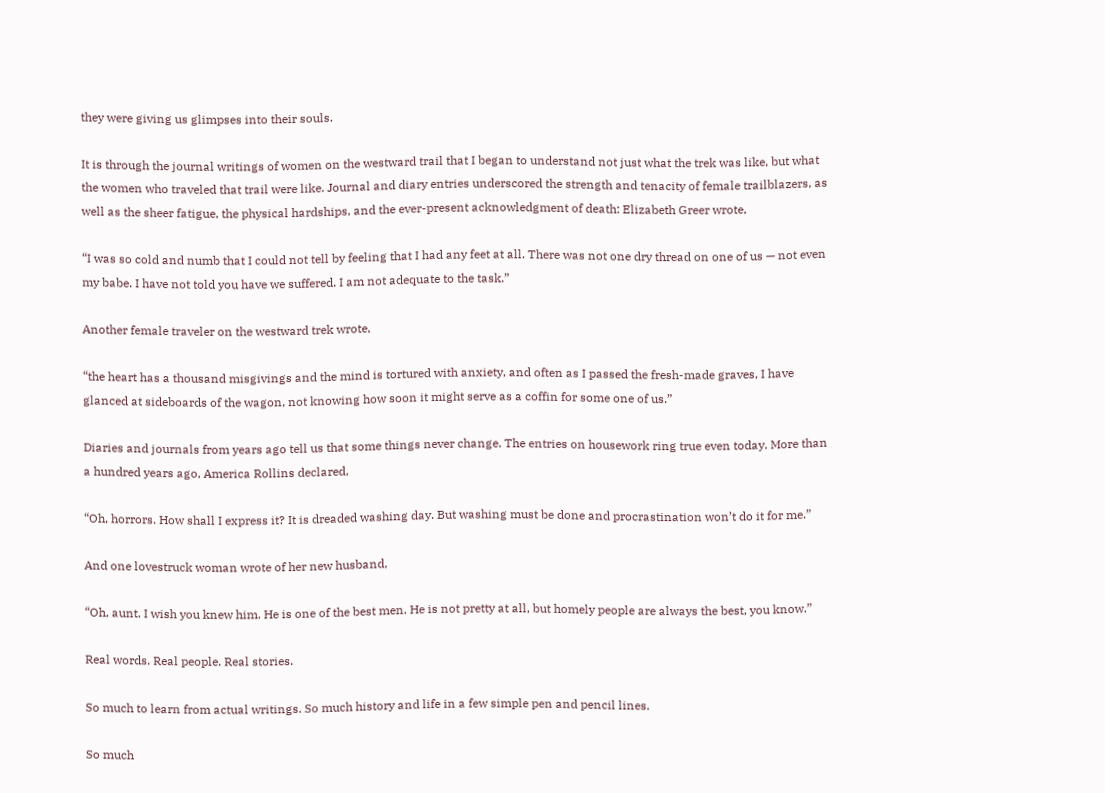they were giving us glimpses into their souls.

It is through the journal writings of women on the westward trail that I began to understand not just what the trek was like, but what the women who traveled that trail were like. Journal and diary entries underscored the strength and tenacity of female trailblazers, as well as the sheer fatigue, the physical hardships, and the ever-present acknowledgment of death: Elizabeth Greer wrote,

“I was so cold and numb that I could not tell by feeling that I had any feet at all. There was not one dry thread on one of us — not even my babe. I have not told you have we suffered. I am not adequate to the task.”

Another female traveler on the westward trek wrote,

“the heart has a thousand misgivings and the mind is tortured with anxiety, and often as I passed the fresh-made graves, I have glanced at sideboards of the wagon, not knowing how soon it might serve as a coffin for some one of us.”

Diaries and journals from years ago tell us that some things never change. The entries on housework ring true even today. More than a hundred years ago, America Rollins declared,

“Oh, horrors. How shall I express it? It is dreaded washing day. But washing must be done and procrastination won’t do it for me.”

And one lovestruck woman wrote of her new husband,

“Oh, aunt. I wish you knew him. He is one of the best men. He is not pretty at all, but homely people are always the best, you know.”

Real words. Real people. Real stories.

So much to learn from actual writings. So much history and life in a few simple pen and pencil lines.

So much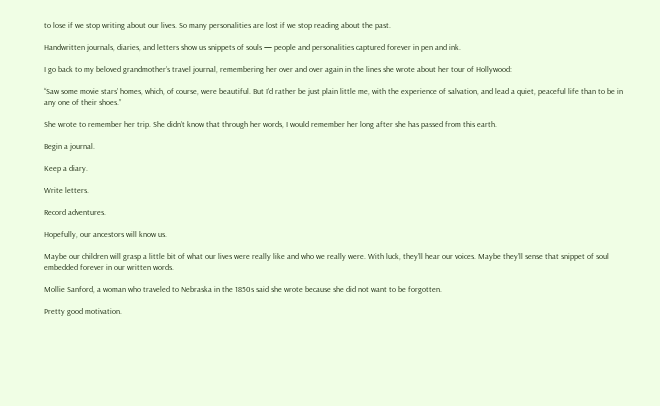to lose if we stop writing about our lives. So many personalities are lost if we stop reading about the past.

Handwritten journals, diaries, and letters show us snippets of souls — people and personalities captured forever in pen and ink.

I go back to my beloved grandmother’s travel journal, remembering her over and over again in the lines she wrote about her tour of Hollywood:

“Saw some movie stars’ homes, which, of course, were beautiful. But I’d rather be just plain little me, with the experience of salvation, and lead a quiet, peaceful life than to be in any one of their shoes.”

She wrote to remember her trip. She didn’t know that through her words, I would remember her long after she has passed from this earth.

Begin a journal.

Keep a diary.

Write letters.

Record adventures.

Hopefully, our ancestors will know us.

Maybe our children will grasp a little bit of what our lives were really like and who we really were. With luck, they’ll hear our voices. Maybe they’ll sense that snippet of soul embedded forever in our written words.

Mollie Sanford, a woman who traveled to Nebraska in the 1850s said she wrote because she did not want to be forgotten.

Pretty good motivation.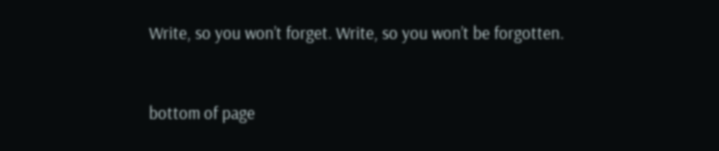Write, so you won’t forget. Write, so you won’t be forgotten.


bottom of page